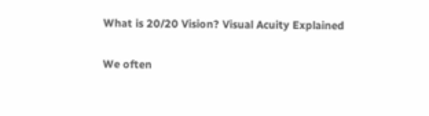What is 20/20 Vision? Visual Acuity Explained

We often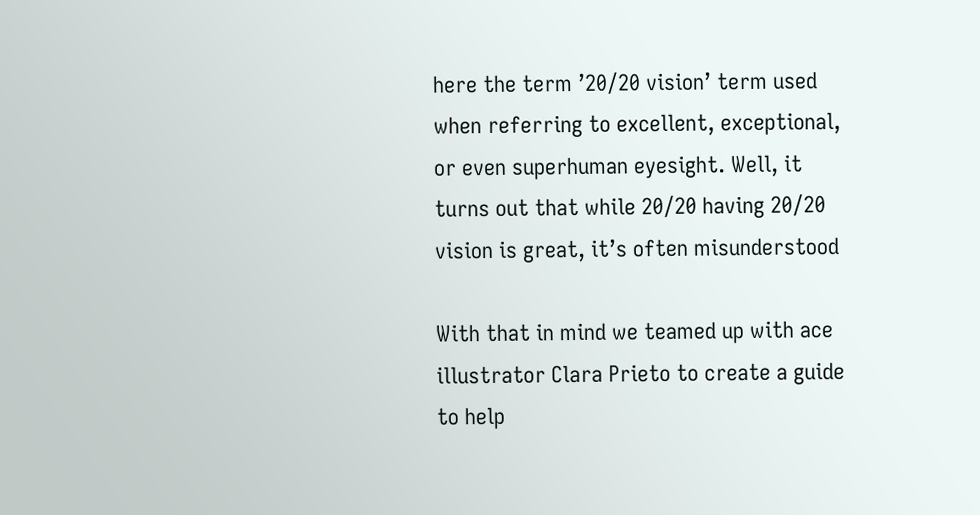here the term ’20/20 vision’ term used when referring to excellent, exceptional, or even superhuman eyesight. Well, it turns out that while 20/20 having 20/20 vision is great, it’s often misunderstood

With that in mind we teamed up with ace illustrator Clara Prieto to create a guide to help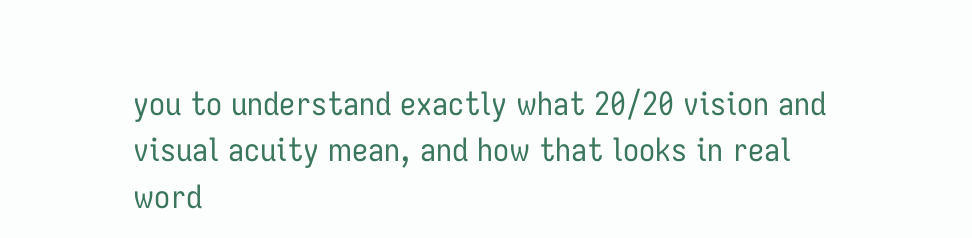you to understand exactly what 20/20 vision and visual acuity mean, and how that looks in real word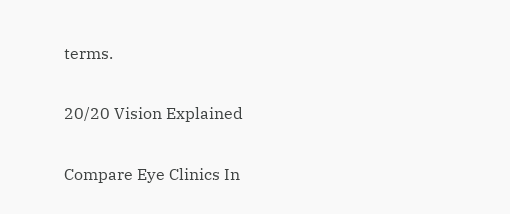terms.

20/20 Vision Explained

Compare Eye Clinics In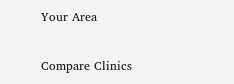Your Area

Compare Clinics